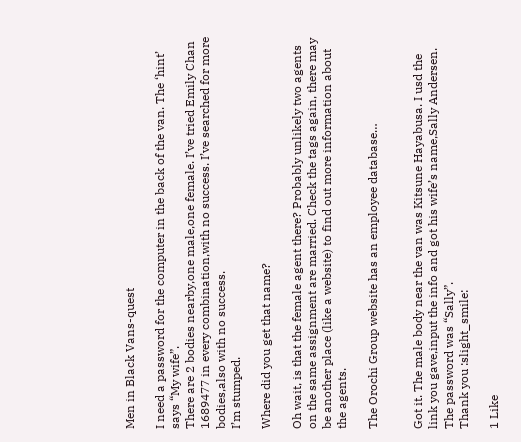Men in Black Vans-quest

I need a password for the computer in the back of the van. The ‘hint’ says “My wife”.
There are 2 bodies nearby,one male,one female. I’ve tried Emily Chan 1689477 in every combination,with no success. I’ve searched for more bodies,also with no success.
I’m stumped.

Where did you get that name?

Oh wait, is that the female agent there? Probably unlikely two agents on the same assignment are married. Check the tags again, there may be another place (like a website) to find out more information about the agents.

The Orochi Group website has an employee database…


Got it. The male body near the van was Kitsune Hayabusa. I usd the link you gave,input the info and got his wife’s name,Sally Andersen. The password was “Sally”.
Thank you :slight_smile:

1 Like